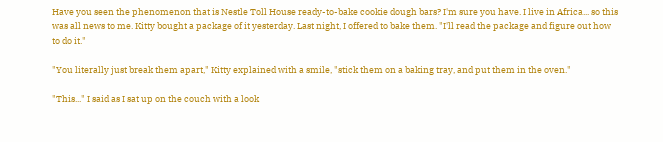Have you seen the phenomenon that is Nestle Toll House ready-to-bake cookie dough bars? I'm sure you have. I live in Africa... so this was all news to me. Kitty bought a package of it yesterday. Last night, I offered to bake them. "I'll read the package and figure out how to do it."

"You literally just break them apart," Kitty explained with a smile, "stick them on a baking tray, and put them in the oven."

"This..." I said as I sat up on the couch with a look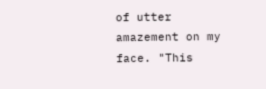of utter amazement on my face. "This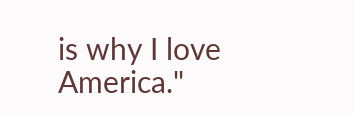is why I love America."